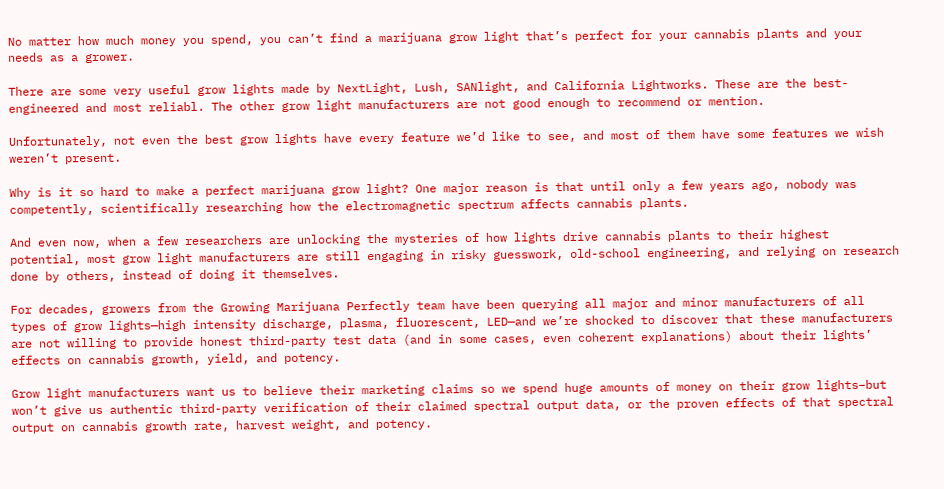No matter how much money you spend, you can’t find a marijuana grow light that’s perfect for your cannabis plants and your needs as a grower.

There are some very useful grow lights made by NextLight, Lush, SANlight, and California Lightworks. These are the best-engineered and most reliabl. The other grow light manufacturers are not good enough to recommend or mention.

Unfortunately, not even the best grow lights have every feature we’d like to see, and most of them have some features we wish weren’t present.

Why is it so hard to make a perfect marijuana grow light? One major reason is that until only a few years ago, nobody was competently, scientifically researching how the electromagnetic spectrum affects cannabis plants.

And even now, when a few researchers are unlocking the mysteries of how lights drive cannabis plants to their highest potential, most grow light manufacturers are still engaging in risky guesswork, old-school engineering, and relying on research done by others, instead of doing it themselves.

For decades, growers from the Growing Marijuana Perfectly team have been querying all major and minor manufacturers of all types of grow lights—high intensity discharge, plasma, fluorescent, LED—and we’re shocked to discover that these manufacturers are not willing to provide honest third-party test data (and in some cases, even coherent explanations) about their lights’ effects on cannabis growth, yield, and potency.

Grow light manufacturers want us to believe their marketing claims so we spend huge amounts of money on their grow lights–but won’t give us authentic third-party verification of their claimed spectral output data, or the proven effects of that spectral output on cannabis growth rate, harvest weight, and potency.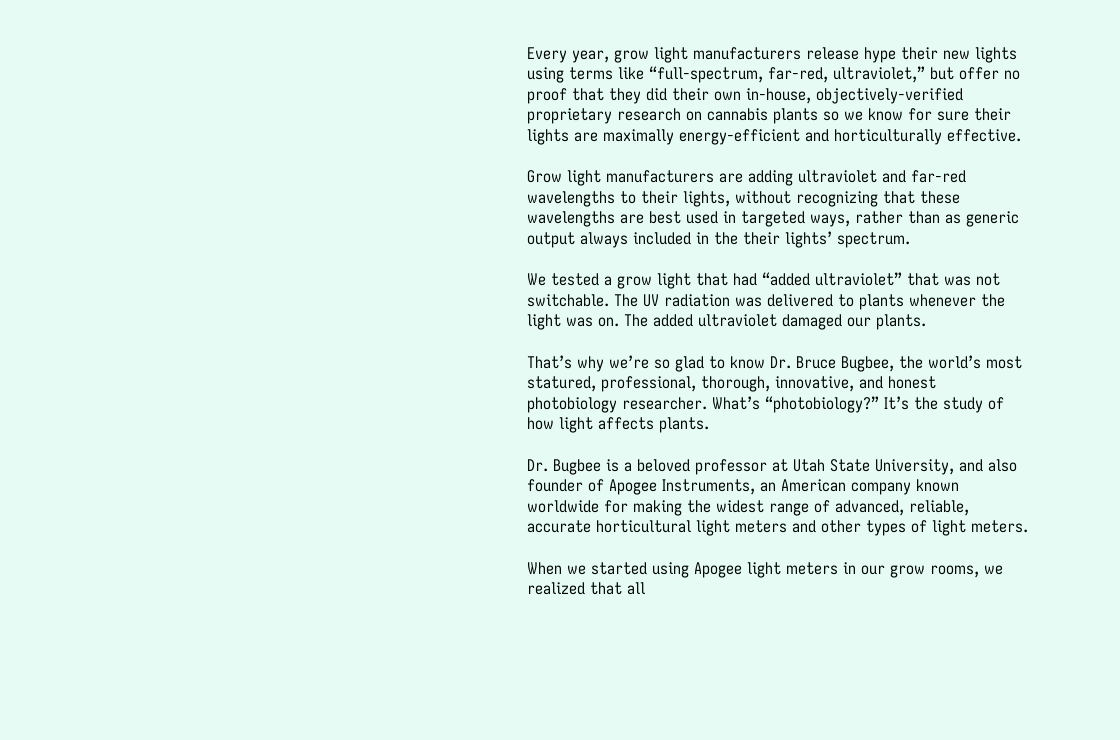Every year, grow light manufacturers release hype their new lights using terms like “full-spectrum, far-red, ultraviolet,” but offer no proof that they did their own in-house, objectively-verified proprietary research on cannabis plants so we know for sure their lights are maximally energy-efficient and horticulturally effective.

Grow light manufacturers are adding ultraviolet and far-red wavelengths to their lights, without recognizing that these wavelengths are best used in targeted ways, rather than as generic output always included in the their lights’ spectrum.

We tested a grow light that had “added ultraviolet” that was not switchable. The UV radiation was delivered to plants whenever the light was on. The added ultraviolet damaged our plants.

That’s why we’re so glad to know Dr. Bruce Bugbee, the world’s most statured, professional, thorough, innovative, and honest photobiology researcher. What’s “photobiology?” It’s the study of how light affects plants.

Dr. Bugbee is a beloved professor at Utah State University, and also founder of Apogee Instruments, an American company known worldwide for making the widest range of advanced, reliable, accurate horticultural light meters and other types of light meters.

When we started using Apogee light meters in our grow rooms, we realized that all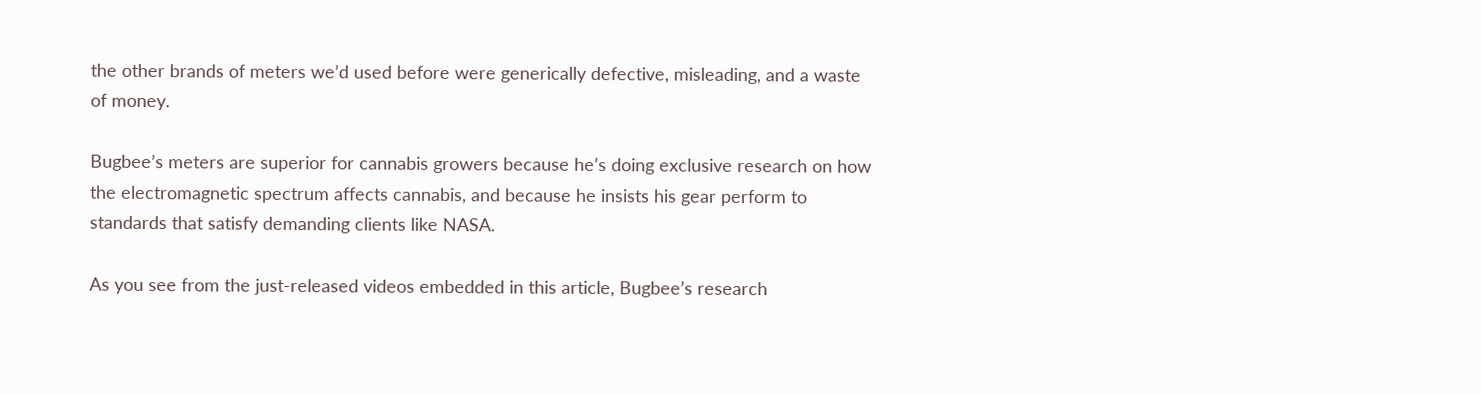the other brands of meters we’d used before were generically defective, misleading, and a waste of money.

Bugbee’s meters are superior for cannabis growers because he’s doing exclusive research on how the electromagnetic spectrum affects cannabis, and because he insists his gear perform to standards that satisfy demanding clients like NASA.

As you see from the just-released videos embedded in this article, Bugbee’s research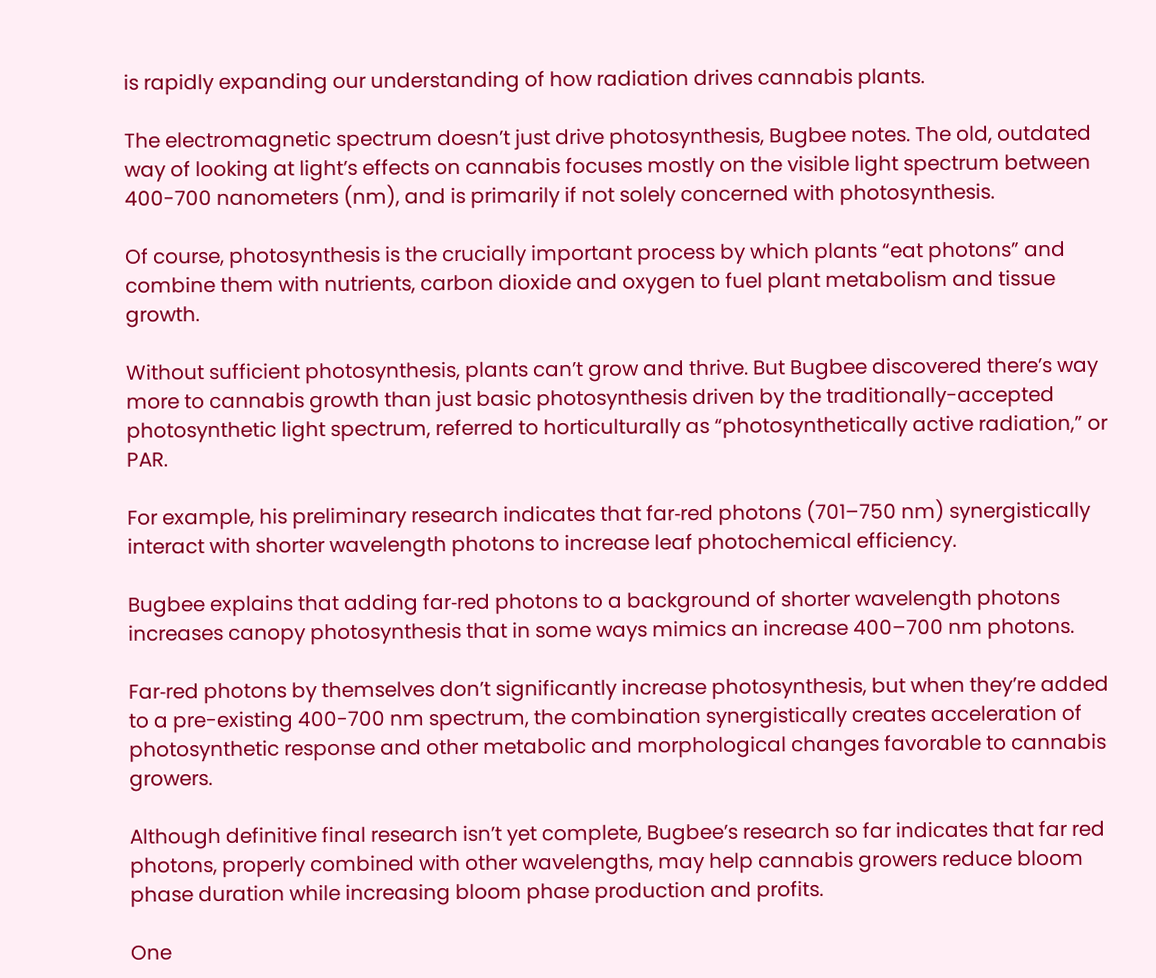is rapidly expanding our understanding of how radiation drives cannabis plants.

The electromagnetic spectrum doesn’t just drive photosynthesis, Bugbee notes. The old, outdated way of looking at light’s effects on cannabis focuses mostly on the visible light spectrum between 400-700 nanometers (nm), and is primarily if not solely concerned with photosynthesis.

Of course, photosynthesis is the crucially important process by which plants “eat photons” and combine them with nutrients, carbon dioxide and oxygen to fuel plant metabolism and tissue growth.

Without sufficient photosynthesis, plants can’t grow and thrive. But Bugbee discovered there’s way more to cannabis growth than just basic photosynthesis driven by the traditionally-accepted photosynthetic light spectrum, referred to horticulturally as “photosynthetically active radiation,” or PAR.

For example, his preliminary research indicates that far‐red photons (701–750 nm) synergistically interact with shorter wavelength photons to increase leaf photochemical efficiency.

Bugbee explains that adding far‐red photons to a background of shorter wavelength photons increases canopy photosynthesis that in some ways mimics an increase 400–700 nm photons.

Far‐red photons by themselves don’t significantly increase photosynthesis, but when they’re added to a pre-existing 400-700 nm spectrum, the combination synergistically creates acceleration of photosynthetic response and other metabolic and morphological changes favorable to cannabis growers.

Although definitive final research isn’t yet complete, Bugbee’s research so far indicates that far red photons, properly combined with other wavelengths, may help cannabis growers reduce bloom phase duration while increasing bloom phase production and profits.

One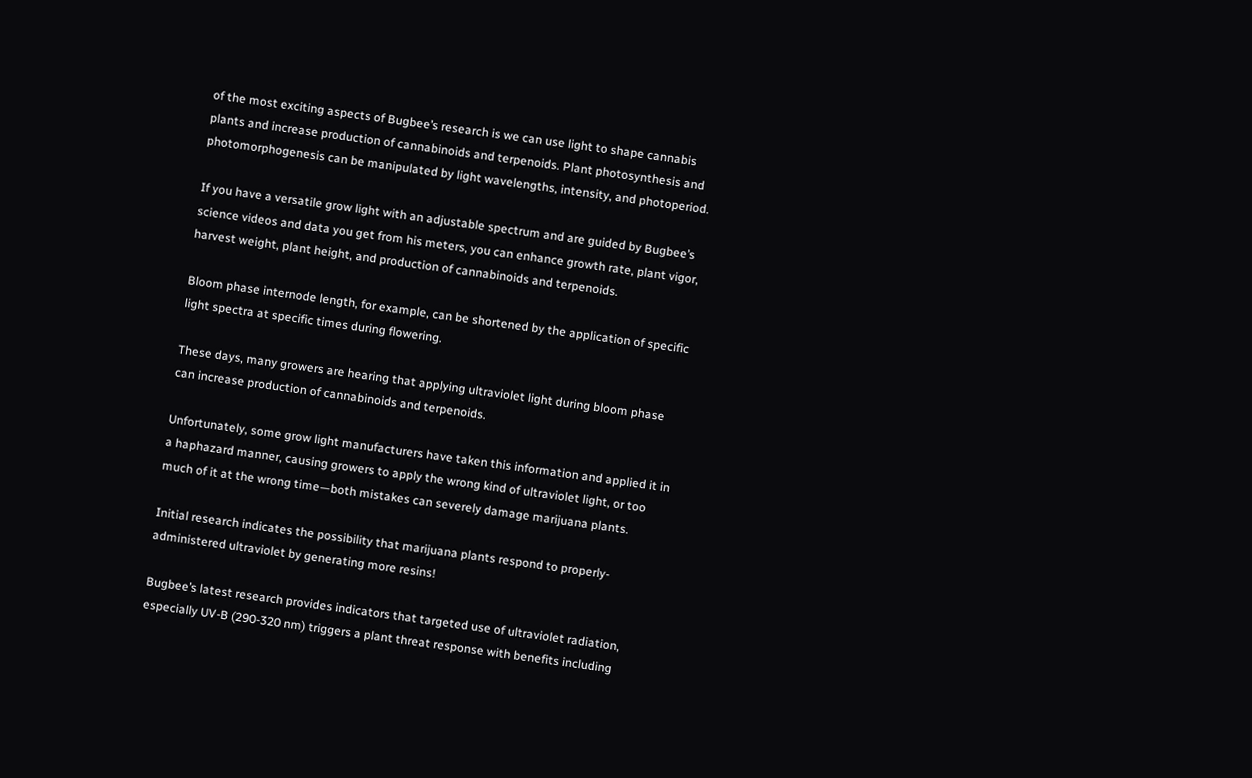of the most exciting aspects of Bugbee’s research is we can use light to shape cannabis plants and increase production of cannabinoids and terpenoids. Plant photosynthesis and photomorphogenesis can be manipulated by light wavelengths, intensity, and photoperiod.

If you have a versatile grow light with an adjustable spectrum and are guided by Bugbee’s science videos and data you get from his meters, you can enhance growth rate, plant vigor, harvest weight, plant height, and production of cannabinoids and terpenoids.

Bloom phase internode length, for example, can be shortened by the application of specific light spectra at specific times during flowering.

These days, many growers are hearing that applying ultraviolet light during bloom phase can increase production of cannabinoids and terpenoids.

Unfortunately, some grow light manufacturers have taken this information and applied it in a haphazard manner, causing growers to apply the wrong kind of ultraviolet light, or too much of it at the wrong time—both mistakes can severely damage marijuana plants.

Initial research indicates the possibility that marijuana plants respond to properly-administered ultraviolet by generating more resins!

Bugbee’s latest research provides indicators that targeted use of ultraviolet radiation, especially UV-B (290-320 nm) triggers a plant threat response with benefits including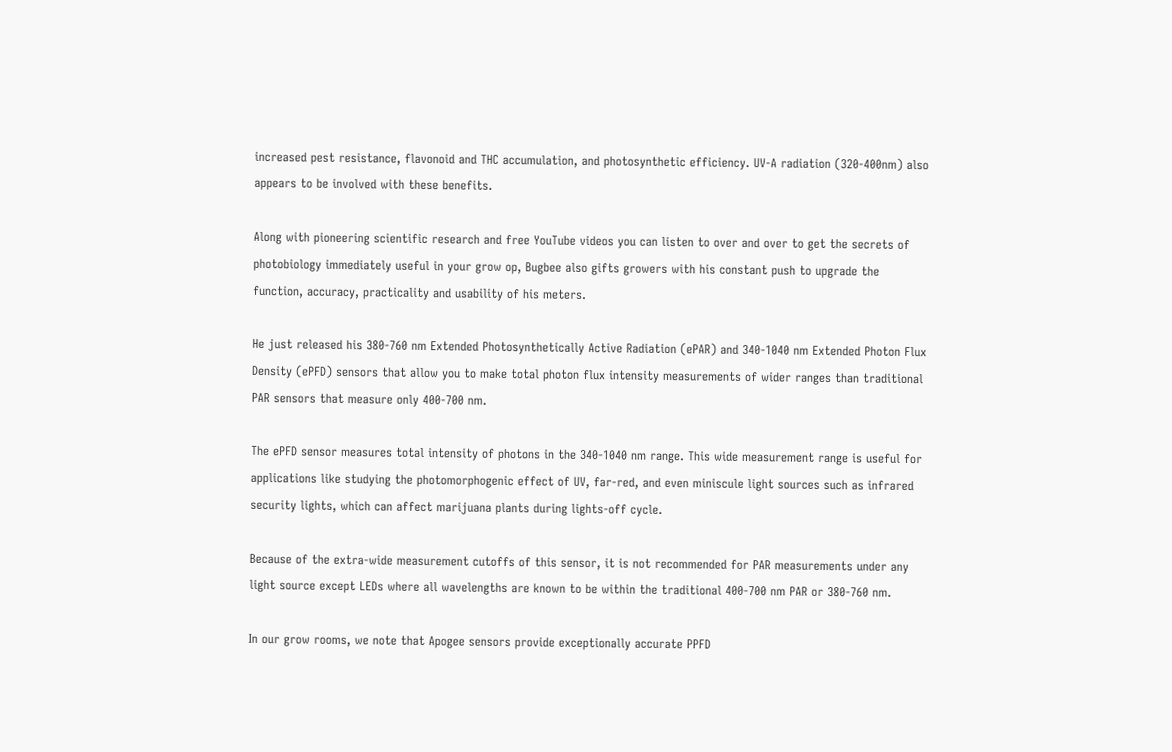increased pest resistance, flavonoid and THC accumulation, and photosynthetic efficiency. UV-A radiation (320-400nm) also appears to be involved with these benefits.

Along with pioneering scientific research and free YouTube videos you can listen to over and over to get the secrets of photobiology immediately useful in your grow op, Bugbee also gifts growers with his constant push to upgrade the function, accuracy, practicality and usability of his meters.

He just released his 380-760 nm Extended Photosynthetically Active Radiation (ePAR) and 340-1040 nm Extended Photon Flux Density (ePFD) sensors that allow you to make total photon flux intensity measurements of wider ranges than traditional PAR sensors that measure only 400-700 nm.

The ePFD sensor measures total intensity of photons in the 340-1040 nm range. This wide measurement range is useful for applications like studying the photomorphogenic effect of UV, far-red, and even miniscule light sources such as infrared security lights, which can affect marijuana plants during lights-off cycle.

Because of the extra-wide measurement cutoffs of this sensor, it is not recommended for PAR measurements under any light source except LEDs where all wavelengths are known to be within the traditional 400-700 nm PAR or 380-760 nm.

In our grow rooms, we note that Apogee sensors provide exceptionally accurate PPFD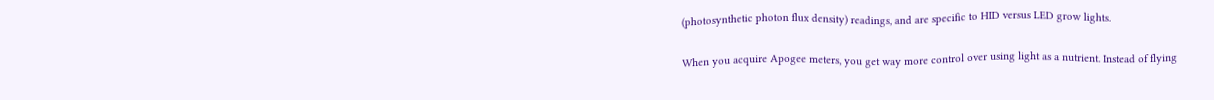(photosynthetic photon flux density) readings, and are specific to HID versus LED grow lights.

When you acquire Apogee meters, you get way more control over using light as a nutrient. Instead of flying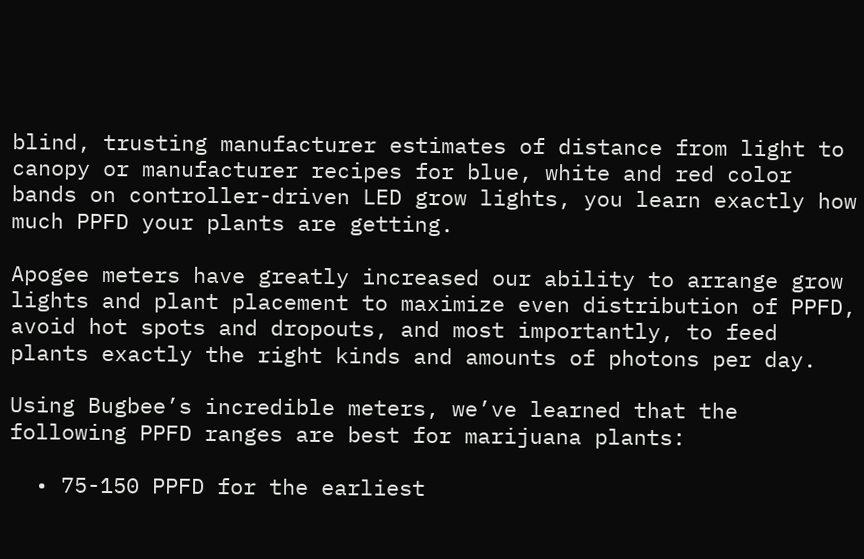blind, trusting manufacturer estimates of distance from light to canopy or manufacturer recipes for blue, white and red color bands on controller-driven LED grow lights, you learn exactly how much PPFD your plants are getting.

Apogee meters have greatly increased our ability to arrange grow lights and plant placement to maximize even distribution of PPFD, avoid hot spots and dropouts, and most importantly, to feed plants exactly the right kinds and amounts of photons per day.

Using Bugbee’s incredible meters, we’ve learned that the following PPFD ranges are best for marijuana plants:

  • 75-150 PPFD for the earliest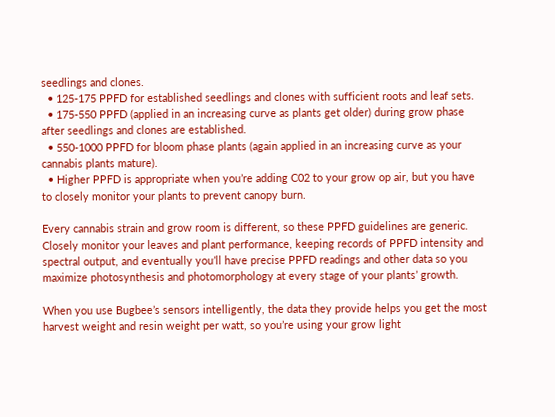seedlings and clones.
  • 125-175 PPFD for established seedlings and clones with sufficient roots and leaf sets.
  • 175-550 PPFD (applied in an increasing curve as plants get older) during grow phase after seedlings and clones are established.
  • 550-1000 PPFD for bloom phase plants (again applied in an increasing curve as your cannabis plants mature).
  • Higher PPFD is appropriate when you’re adding C02 to your grow op air, but you have to closely monitor your plants to prevent canopy burn.

Every cannabis strain and grow room is different, so these PPFD guidelines are generic. Closely monitor your leaves and plant performance, keeping records of PPFD intensity and spectral output, and eventually you’ll have precise PPFD readings and other data so you maximize photosynthesis and photomorphology at every stage of your plants’ growth.

When you use Bugbee’s sensors intelligently, the data they provide helps you get the most harvest weight and resin weight per watt, so you’re using your grow light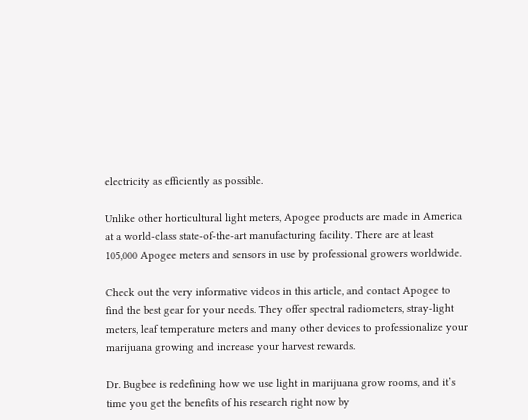electricity as efficiently as possible.

Unlike other horticultural light meters, Apogee products are made in America at a world-class state-of-the-art manufacturing facility. There are at least 105,000 Apogee meters and sensors in use by professional growers worldwide.

Check out the very informative videos in this article, and contact Apogee to find the best gear for your needs. They offer spectral radiometers, stray-light meters, leaf temperature meters and many other devices to professionalize your marijuana growing and increase your harvest rewards.

Dr. Bugbee is redefining how we use light in marijuana grow rooms, and it’s time you get the benefits of his research right now by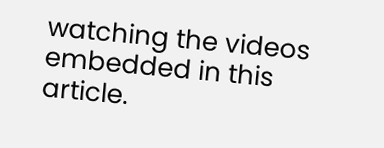watching the videos embedded in this article.